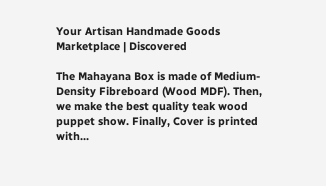Your Artisan Handmade Goods Marketplace | Discovered

The Mahayana Box is made of Medium-Density Fibreboard (Wood MDF). Then, we make the best quality teak wood puppet show. Finally, Cover is printed with...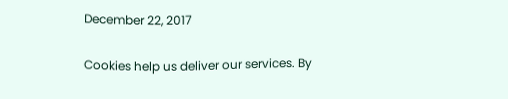December 22, 2017

Cookies help us deliver our services. By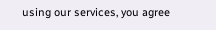using our services, you agree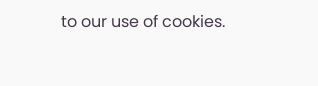to our use of cookies.